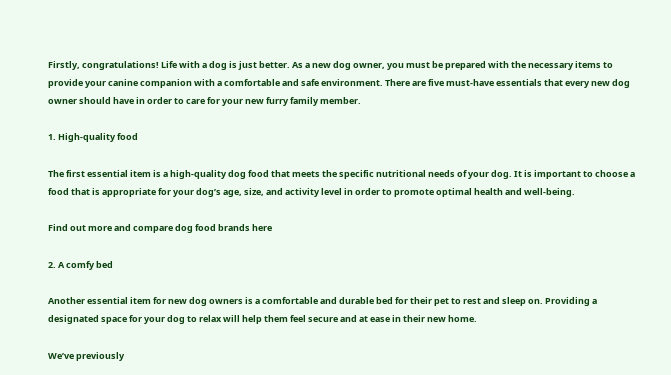Firstly, congratulations! Life with a dog is just better. As a new dog owner, you must be prepared with the necessary items to provide your canine companion with a comfortable and safe environment. There are five must-have essentials that every new dog owner should have in order to care for your new furry family member.

1. High-quality food

The first essential item is a high-quality dog food that meets the specific nutritional needs of your dog. It is important to choose a food that is appropriate for your dog’s age, size, and activity level in order to promote optimal health and well-being.

Find out more and compare dog food brands here

2. A comfy bed

Another essential item for new dog owners is a comfortable and durable bed for their pet to rest and sleep on. Providing a designated space for your dog to relax will help them feel secure and at ease in their new home.

We’ve previously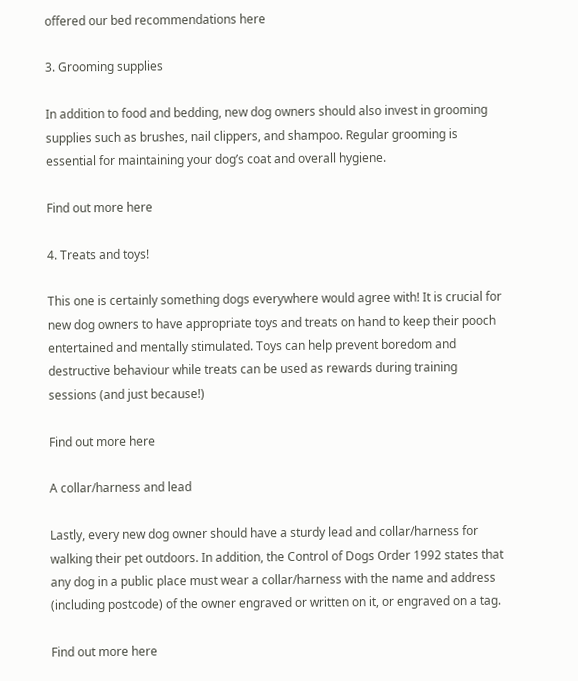offered our bed recommendations here

3. Grooming supplies

In addition to food and bedding, new dog owners should also invest in grooming supplies such as brushes, nail clippers, and shampoo. Regular grooming is essential for maintaining your dog’s coat and overall hygiene.

Find out more here

4. Treats and toys!

This one is certainly something dogs everywhere would agree with! It is crucial for new dog owners to have appropriate toys and treats on hand to keep their pooch entertained and mentally stimulated. Toys can help prevent boredom and destructive behaviour while treats can be used as rewards during training sessions (and just because!)

Find out more here

A collar/harness and lead

Lastly, every new dog owner should have a sturdy lead and collar/harness for walking their pet outdoors. In addition, the Control of Dogs Order 1992 states that any dog in a public place must wear a collar/harness with the name and address (including postcode) of the owner engraved or written on it, or engraved on a tag.

Find out more here